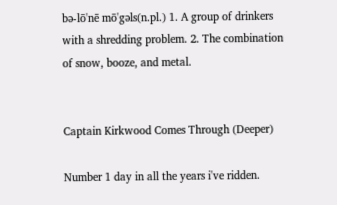bə-lō'nē mō'gəls(n.pl.) 1. A group of drinkers with a shredding problem. 2. The combination of snow, booze, and metal.


Captain Kirkwood Comes Through (Deeper)

Number 1 day in all the years i've ridden.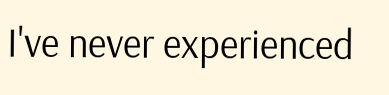I've never experienced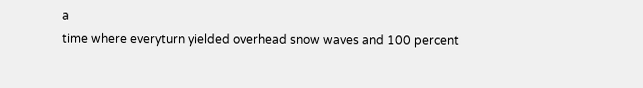a
time where everyturn yielded overhead snow waves and 100 percent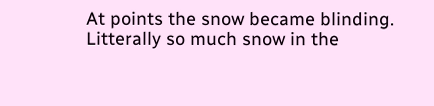At points the snow became blinding. Litterally so much snow in the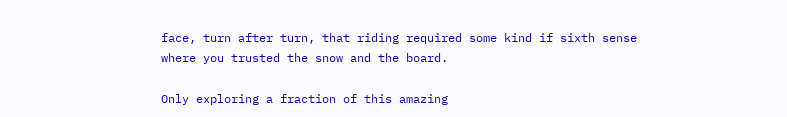face, turn after turn, that riding required some kind if sixth sense
where you trusted the snow and the board.

Only exploring a fraction of this amazing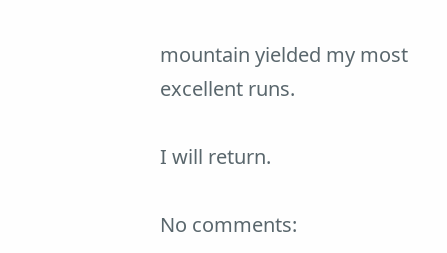mountain yielded my most
excellent runs.

I will return.

No comments: